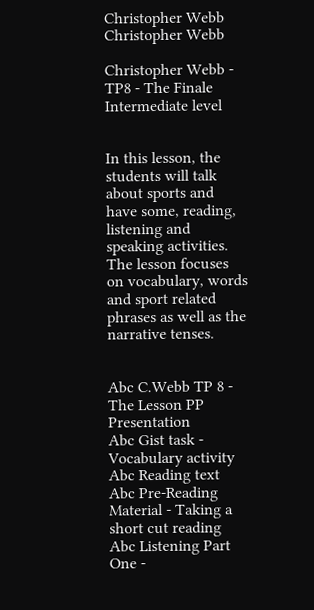Christopher Webb Christopher Webb

Christopher Webb - TP8 - The Finale
Intermediate level


In this lesson, the students will talk about sports and have some, reading, listening and speaking activities. The lesson focuses on vocabulary, words and sport related phrases as well as the narrative tenses.


Abc C.Webb TP 8 - The Lesson PP Presentation
Abc Gist task - Vocabulary activity
Abc Reading text
Abc Pre-Reading Material - Taking a short cut reading
Abc Listening Part One -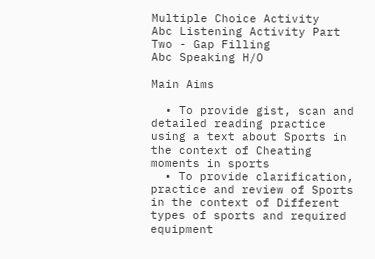Multiple Choice Activity
Abc Listening Activity Part Two - Gap Filling
Abc Speaking H/O

Main Aims

  • To provide gist, scan and detailed reading practice using a text about Sports in the context of Cheating moments in sports
  • To provide clarification, practice and review of Sports in the context of Different types of sports and required equipment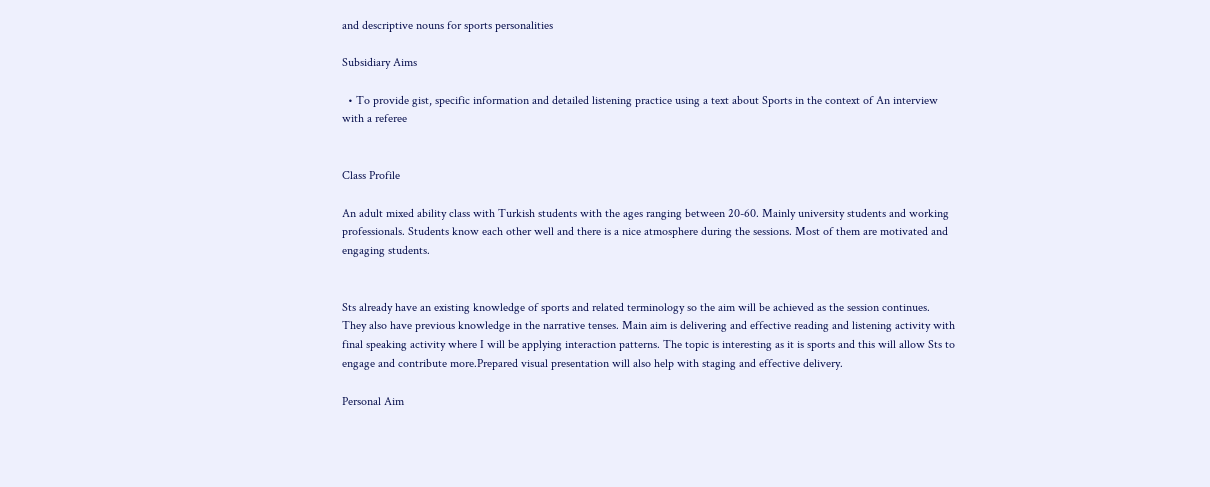and descriptive nouns for sports personalities

Subsidiary Aims

  • To provide gist, specific information and detailed listening practice using a text about Sports in the context of An interview with a referee


Class Profile

An adult mixed ability class with Turkish students with the ages ranging between 20-60. Mainly university students and working professionals. Students know each other well and there is a nice atmosphere during the sessions. Most of them are motivated and engaging students.


Sts already have an existing knowledge of sports and related terminology so the aim will be achieved as the session continues. They also have previous knowledge in the narrative tenses. Main aim is delivering and effective reading and listening activity with final speaking activity where I will be applying interaction patterns. The topic is interesting as it is sports and this will allow Sts to engage and contribute more.Prepared visual presentation will also help with staging and effective delivery.

Personal Aim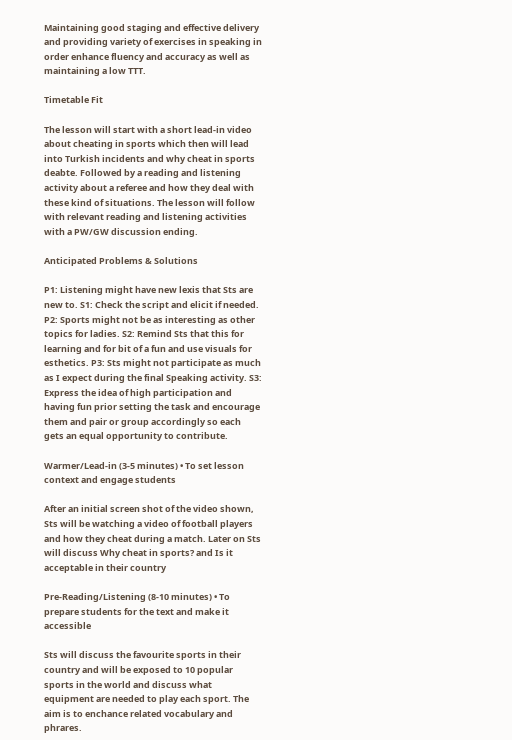Maintaining good staging and effective delivery and providing variety of exercises in speaking in order enhance fluency and accuracy as well as maintaining a low TTT.

Timetable Fit

The lesson will start with a short lead-in video about cheating in sports which then will lead into Turkish incidents and why cheat in sports deabte. Followed by a reading and listening activity about a referee and how they deal with these kind of situations. The lesson will follow with relevant reading and listening activities with a PW/GW discussion ending.

Anticipated Problems & Solutions

P1: Listening might have new lexis that Sts are new to. S1: Check the script and elicit if needed. P2: Sports might not be as interesting as other topics for ladies. S2: Remind Sts that this for learning and for bit of a fun and use visuals for esthetics. P3: Sts might not participate as much as I expect during the final Speaking activity. S3: Express the idea of high participation and having fun prior setting the task and encourage them and pair or group accordingly so each gets an equal opportunity to contribute.

Warmer/Lead-in (3-5 minutes) • To set lesson context and engage students

After an initial screen shot of the video shown, Sts will be watching a video of football players and how they cheat during a match. Later on Sts will discuss Why cheat in sports? and Is it acceptable in their country

Pre-Reading/Listening (8-10 minutes) • To prepare students for the text and make it accessible

Sts will discuss the favourite sports in their country and will be exposed to 10 popular sports in the world and discuss what equipment are needed to play each sport. The aim is to enchance related vocabulary and phrares.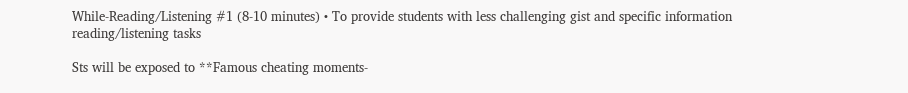While-Reading/Listening #1 (8-10 minutes) • To provide students with less challenging gist and specific information reading/listening tasks

Sts will be exposed to **Famous cheating moments-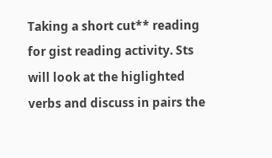Taking a short cut** reading for gist reading activity. Sts will look at the higlighted verbs and discuss in pairs the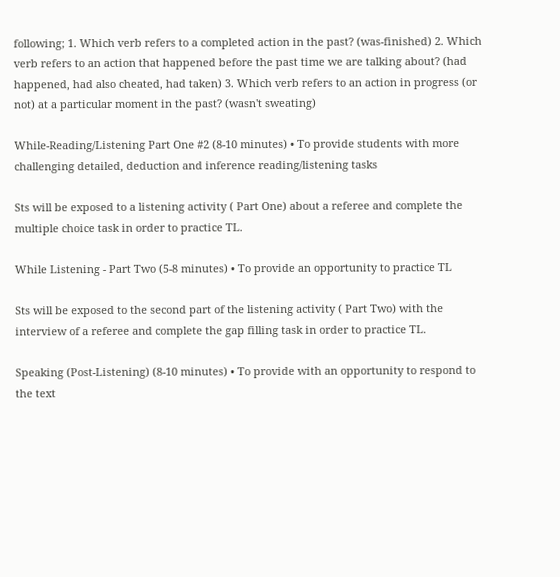following; 1. Which verb refers to a completed action in the past? (was-finished) 2. Which verb refers to an action that happened before the past time we are talking about? (had happened, had also cheated, had taken) 3. Which verb refers to an action in progress (or not) at a particular moment in the past? (wasn't sweating)

While-Reading/Listening Part One #2 (8-10 minutes) • To provide students with more challenging detailed, deduction and inference reading/listening tasks

Sts will be exposed to a listening activity ( Part One) about a referee and complete the multiple choice task in order to practice TL.

While Listening - Part Two (5-8 minutes) • To provide an opportunity to practice TL

Sts will be exposed to the second part of the listening activity ( Part Two) with the interview of a referee and complete the gap filling task in order to practice TL.

Speaking (Post-Listening) (8-10 minutes) • To provide with an opportunity to respond to the text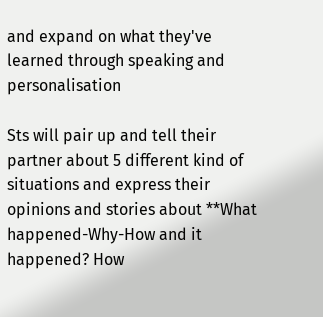and expand on what they've learned through speaking and personalisation

Sts will pair up and tell their partner about 5 different kind of situations and express their opinions and stories about **What happened-Why-How and it happened? How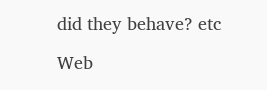did they behave? etc

Web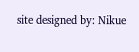site designed by: Nikue